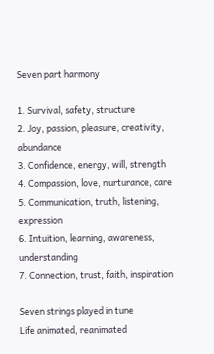Seven part harmony

1. Survival, safety, structure
2. Joy, passion, pleasure, creativity, abundance
3. Confidence, energy, will, strength
4. Compassion, love, nurturance, care
5. Communication, truth, listening, expression
6. Intuition, learning, awareness, understanding
7. Connection, trust, faith, inspiration

Seven strings played in tune
Life animated, reanimated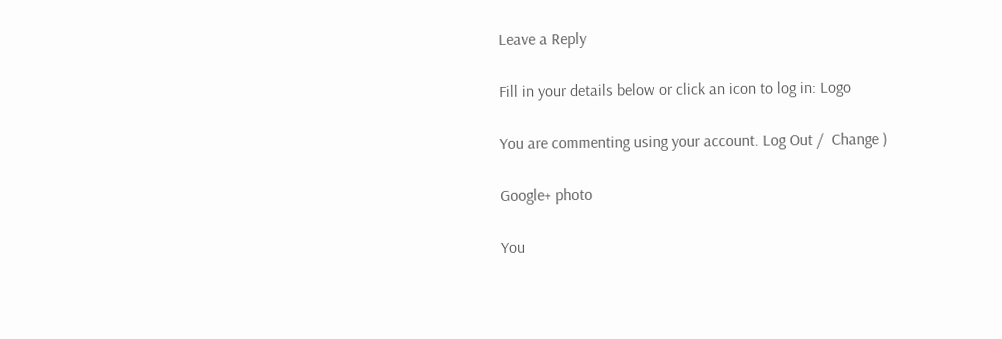Leave a Reply

Fill in your details below or click an icon to log in: Logo

You are commenting using your account. Log Out /  Change )

Google+ photo

You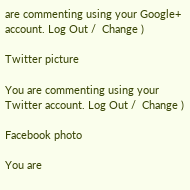are commenting using your Google+ account. Log Out /  Change )

Twitter picture

You are commenting using your Twitter account. Log Out /  Change )

Facebook photo

You are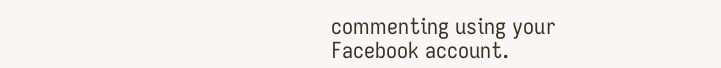commenting using your Facebook account.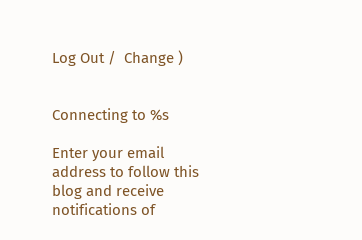Log Out /  Change )


Connecting to %s

Enter your email address to follow this blog and receive notifications of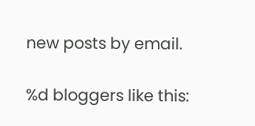new posts by email.

%d bloggers like this: